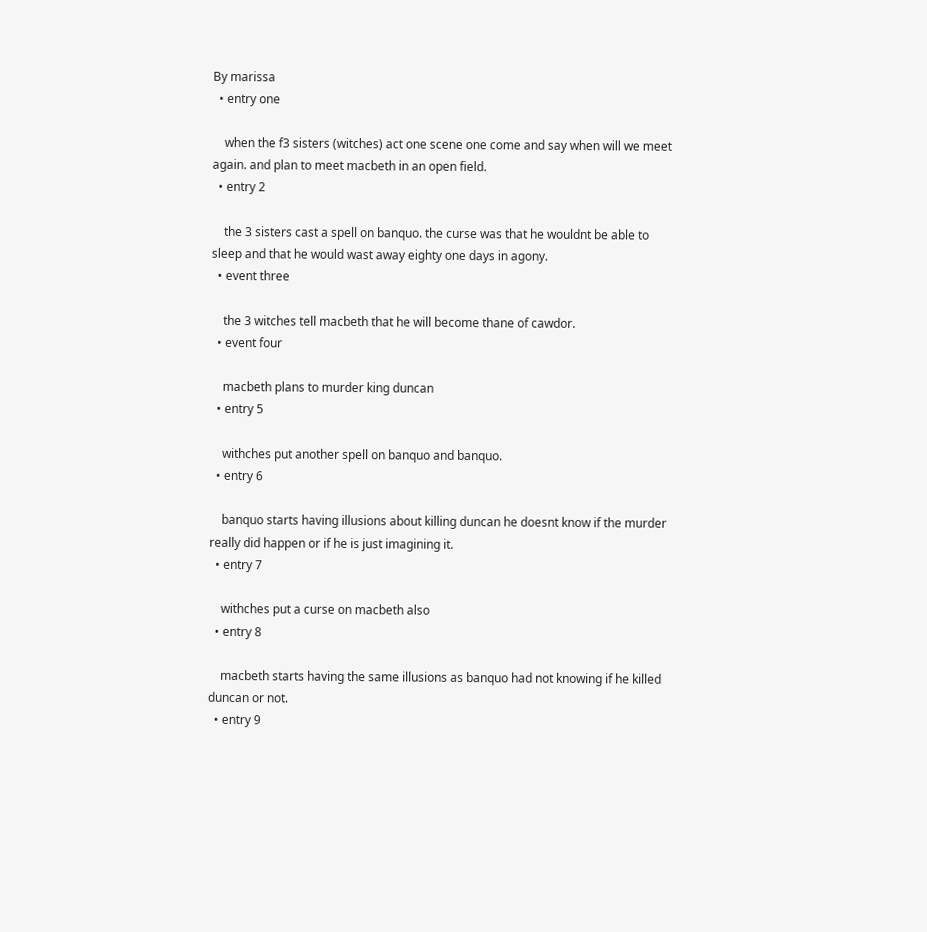By marissa
  • entry one

    when the f3 sisters (witches) act one scene one come and say when will we meet again. and plan to meet macbeth in an open field.
  • entry 2

    the 3 sisters cast a spell on banquo. the curse was that he wouldnt be able to sleep and that he would wast away eighty one days in agony.
  • event three

    the 3 witches tell macbeth that he will become thane of cawdor.
  • event four

    macbeth plans to murder king duncan
  • entry 5

    withches put another spell on banquo and banquo.
  • entry 6

    banquo starts having illusions about killing duncan he doesnt know if the murder really did happen or if he is just imagining it.
  • entry 7

    withches put a curse on macbeth also
  • entry 8

    macbeth starts having the same illusions as banquo had not knowing if he killed duncan or not.
  • entry 9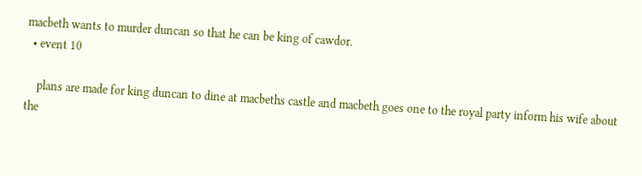macbeth wants to murder duncan so that he can be king of cawdor.
  • event 10

    plans are made for king duncan to dine at macbeths castle and macbeth goes one to the royal party inform his wife about the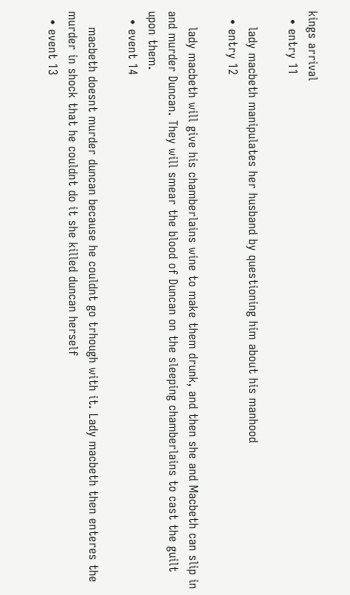kings arrival
  • entry 11

    lady macbeth manipulates her husband by questioning him about his manhood
  • entry 12

    lady macbeth will give his chamberlains wine to make them drunk, and then she and Macbeth can slip in and murder Duncan. They will smear the blood of Duncan on the sleeping chamberlains to cast the guilt upon them.
  • event 14

    macbeth doesnt murder duncan because he couldnt go trhough with it. Lady macbeth then enteres the murder in shock that he couldnt do it she killed duncan herself
  • event 13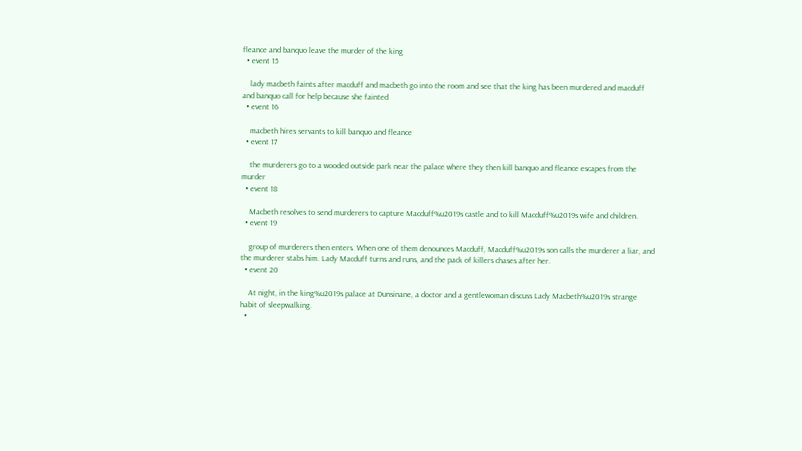fleance and banquo leave the murder of the king
  • event 15

    lady macbeth faints after macduff and macbeth go into the room and see that the king has been murdered and macduff and banquo call for help because she fainted
  • event 16

    macbeth hires servants to kill banquo and fleance
  • event 17

    the murderers go to a wooded outside park near the palace where they then kill banquo and fleance escapes from the murder
  • event 18

    Macbeth resolves to send murderers to capture Macduff%u2019s castle and to kill Macduff%u2019s wife and children.
  • event 19

    group of murderers then enters. When one of them denounces Macduff, Macduff%u2019s son calls the murderer a liar, and the murderer stabs him. Lady Macduff turns and runs, and the pack of killers chases after her.
  • event 20

    At night, in the king%u2019s palace at Dunsinane, a doctor and a gentlewoman discuss Lady Macbeth%u2019s strange habit of sleepwalking.
  •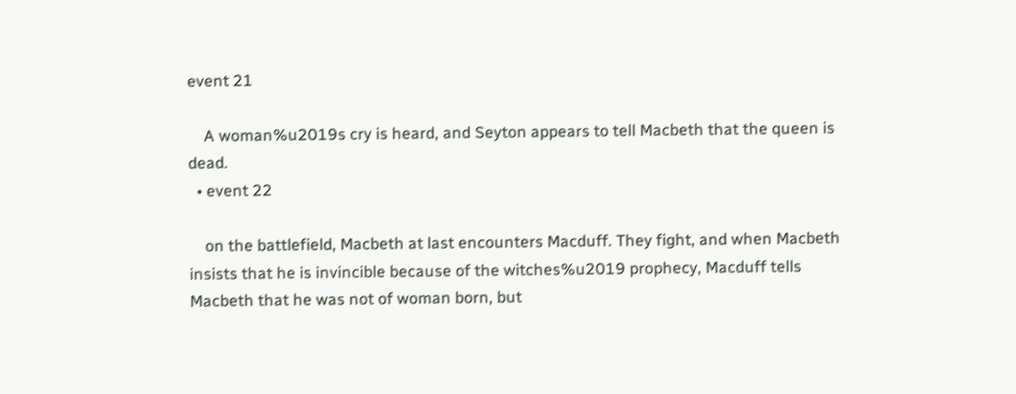event 21

    A woman%u2019s cry is heard, and Seyton appears to tell Macbeth that the queen is dead.
  • event 22

    on the battlefield, Macbeth at last encounters Macduff. They fight, and when Macbeth insists that he is invincible because of the witches%u2019 prophecy, Macduff tells Macbeth that he was not of woman born, but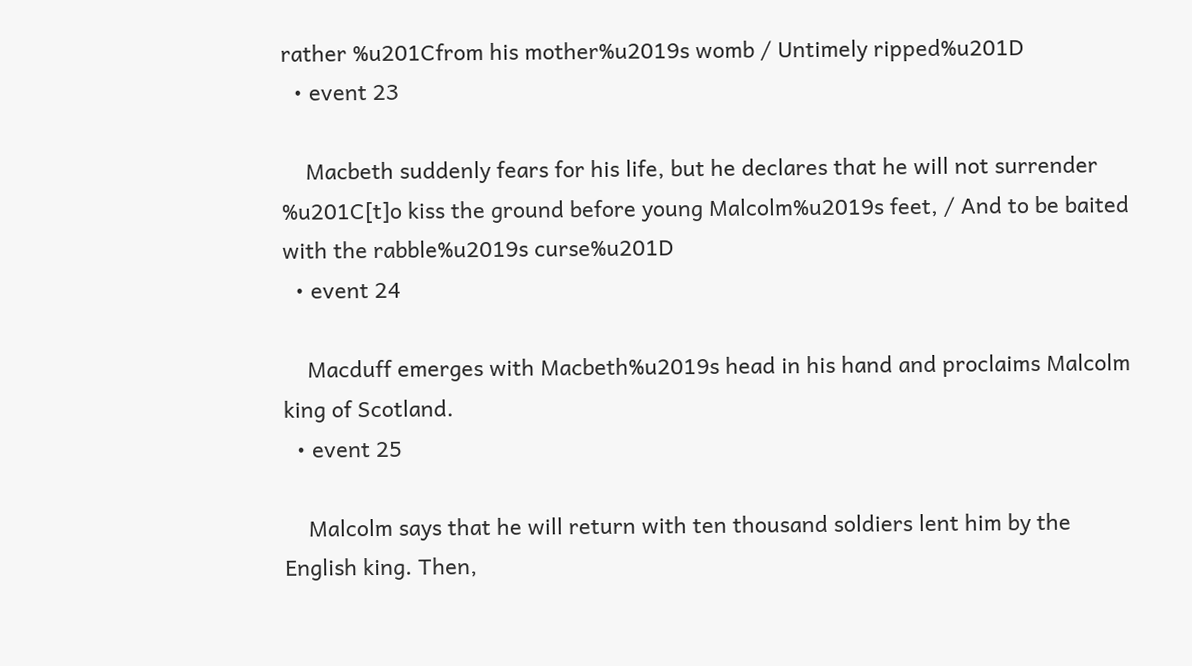rather %u201Cfrom his mother%u2019s womb / Untimely ripped%u201D
  • event 23

    Macbeth suddenly fears for his life, but he declares that he will not surrender %u201C[t]o kiss the ground before young Malcolm%u2019s feet, / And to be baited with the rabble%u2019s curse%u201D
  • event 24

    Macduff emerges with Macbeth%u2019s head in his hand and proclaims Malcolm king of Scotland.
  • event 25

    Malcolm says that he will return with ten thousand soldiers lent him by the English king. Then,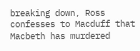breaking down, Ross confesses to Macduff that Macbeth has murdered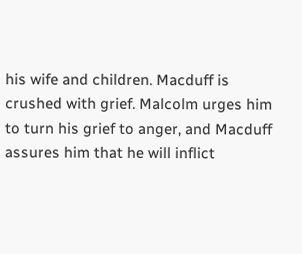his wife and children. Macduff is crushed with grief. Malcolm urges him to turn his grief to anger, and Macduff assures him that he will inflict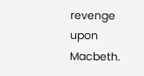revenge upon Macbeth.